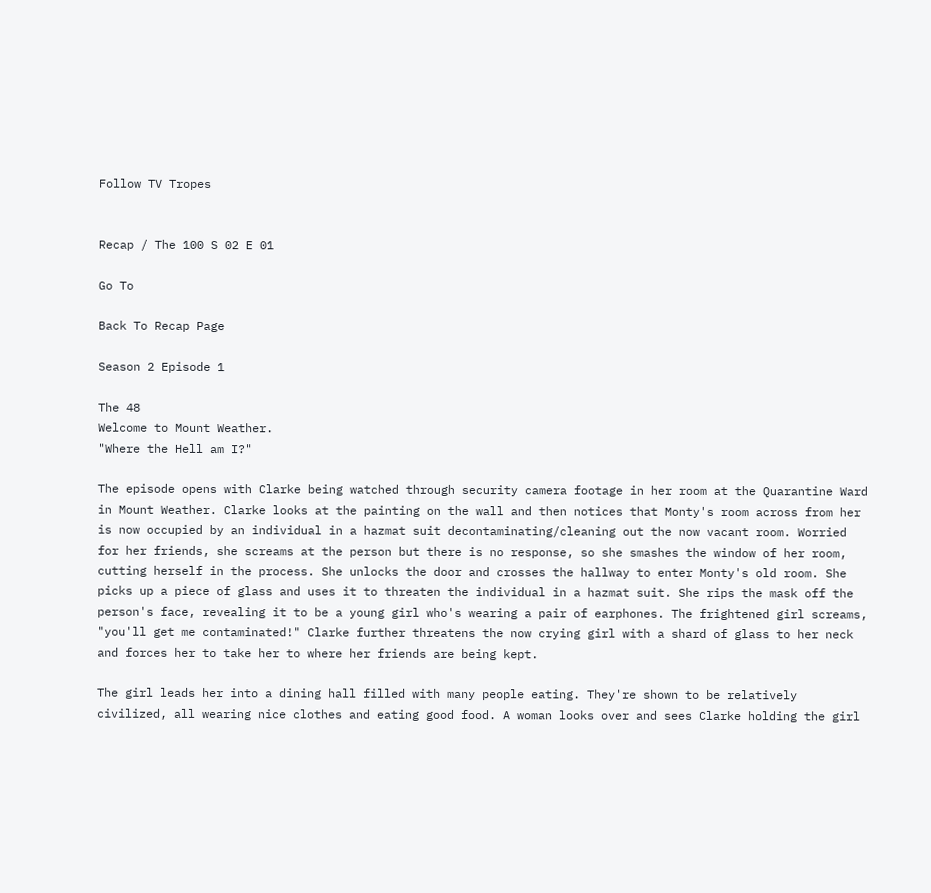Follow TV Tropes


Recap / The 100 S 02 E 01

Go To

Back To Recap Page

Season 2 Episode 1

The 48
Welcome to Mount Weather.
"Where the Hell am I?"

The episode opens with Clarke being watched through security camera footage in her room at the Quarantine Ward in Mount Weather. Clarke looks at the painting on the wall and then notices that Monty's room across from her is now occupied by an individual in a hazmat suit decontaminating/cleaning out the now vacant room. Worried for her friends, she screams at the person but there is no response, so she smashes the window of her room, cutting herself in the process. She unlocks the door and crosses the hallway to enter Monty's old room. She picks up a piece of glass and uses it to threaten the individual in a hazmat suit. She rips the mask off the person's face, revealing it to be a young girl who's wearing a pair of earphones. The frightened girl screams, "you'll get me contaminated!" Clarke further threatens the now crying girl with a shard of glass to her neck and forces her to take her to where her friends are being kept.

The girl leads her into a dining hall filled with many people eating. They're shown to be relatively civilized, all wearing nice clothes and eating good food. A woman looks over and sees Clarke holding the girl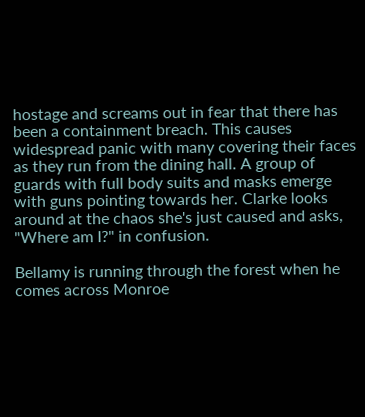hostage and screams out in fear that there has been a containment breach. This causes widespread panic with many covering their faces as they run from the dining hall. A group of guards with full body suits and masks emerge with guns pointing towards her. Clarke looks around at the chaos she's just caused and asks, "Where am I?" in confusion.

Bellamy is running through the forest when he comes across Monroe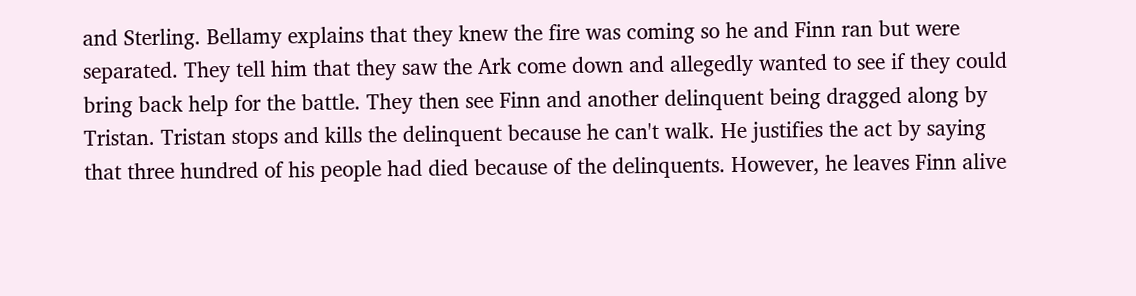and Sterling. Bellamy explains that they knew the fire was coming so he and Finn ran but were separated. They tell him that they saw the Ark come down and allegedly wanted to see if they could bring back help for the battle. They then see Finn and another delinquent being dragged along by Tristan. Tristan stops and kills the delinquent because he can't walk. He justifies the act by saying that three hundred of his people had died because of the delinquents. However, he leaves Finn alive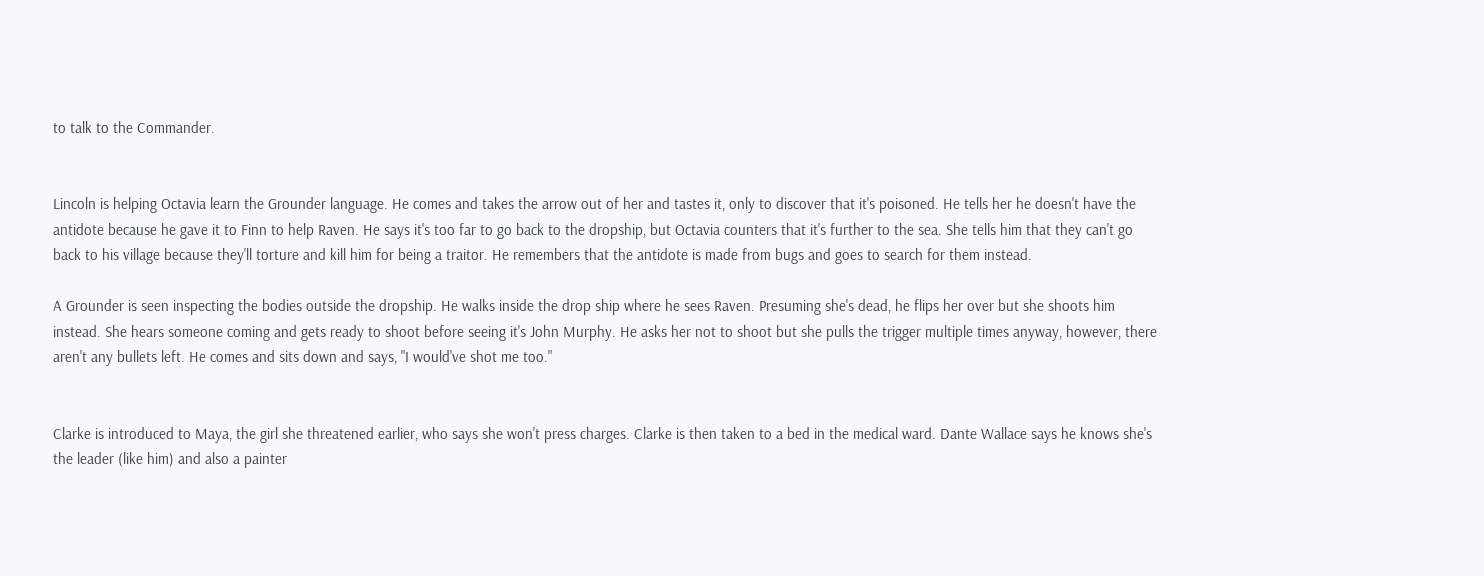to talk to the Commander.


Lincoln is helping Octavia learn the Grounder language. He comes and takes the arrow out of her and tastes it, only to discover that it's poisoned. He tells her he doesn't have the antidote because he gave it to Finn to help Raven. He says it's too far to go back to the dropship, but Octavia counters that it's further to the sea. She tells him that they can't go back to his village because they'll torture and kill him for being a traitor. He remembers that the antidote is made from bugs and goes to search for them instead.

A Grounder is seen inspecting the bodies outside the dropship. He walks inside the drop ship where he sees Raven. Presuming she's dead, he flips her over but she shoots him instead. She hears someone coming and gets ready to shoot before seeing it's John Murphy. He asks her not to shoot but she pulls the trigger multiple times anyway, however, there aren't any bullets left. He comes and sits down and says, "I would've shot me too."


Clarke is introduced to Maya, the girl she threatened earlier, who says she won't press charges. Clarke is then taken to a bed in the medical ward. Dante Wallace says he knows she's the leader (like him) and also a painter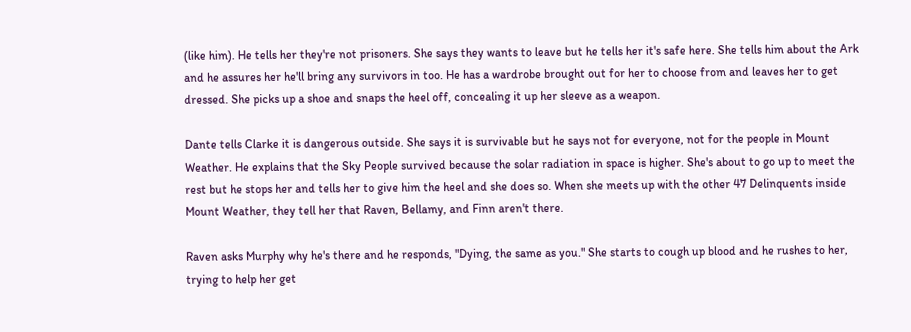(like him). He tells her they're not prisoners. She says they wants to leave but he tells her it's safe here. She tells him about the Ark and he assures her he'll bring any survivors in too. He has a wardrobe brought out for her to choose from and leaves her to get dressed. She picks up a shoe and snaps the heel off, concealing it up her sleeve as a weapon.

Dante tells Clarke it is dangerous outside. She says it is survivable but he says not for everyone, not for the people in Mount Weather. He explains that the Sky People survived because the solar radiation in space is higher. She's about to go up to meet the rest but he stops her and tells her to give him the heel and she does so. When she meets up with the other 47 Delinquents inside Mount Weather, they tell her that Raven, Bellamy, and Finn aren't there.

Raven asks Murphy why he's there and he responds, "Dying, the same as you." She starts to cough up blood and he rushes to her, trying to help her get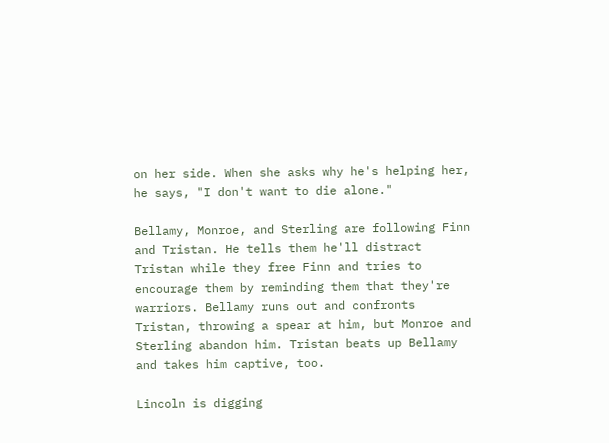on her side. When she asks why he's helping her, he says, "I don't want to die alone."

Bellamy, Monroe, and Sterling are following Finn and Tristan. He tells them he'll distract Tristan while they free Finn and tries to encourage them by reminding them that they're warriors. Bellamy runs out and confronts Tristan, throwing a spear at him, but Monroe and Sterling abandon him. Tristan beats up Bellamy and takes him captive, too.

Lincoln is digging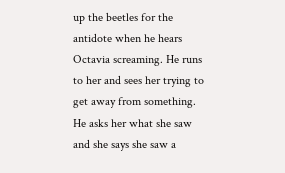up the beetles for the antidote when he hears Octavia screaming. He runs to her and sees her trying to get away from something. He asks her what she saw and she says she saw a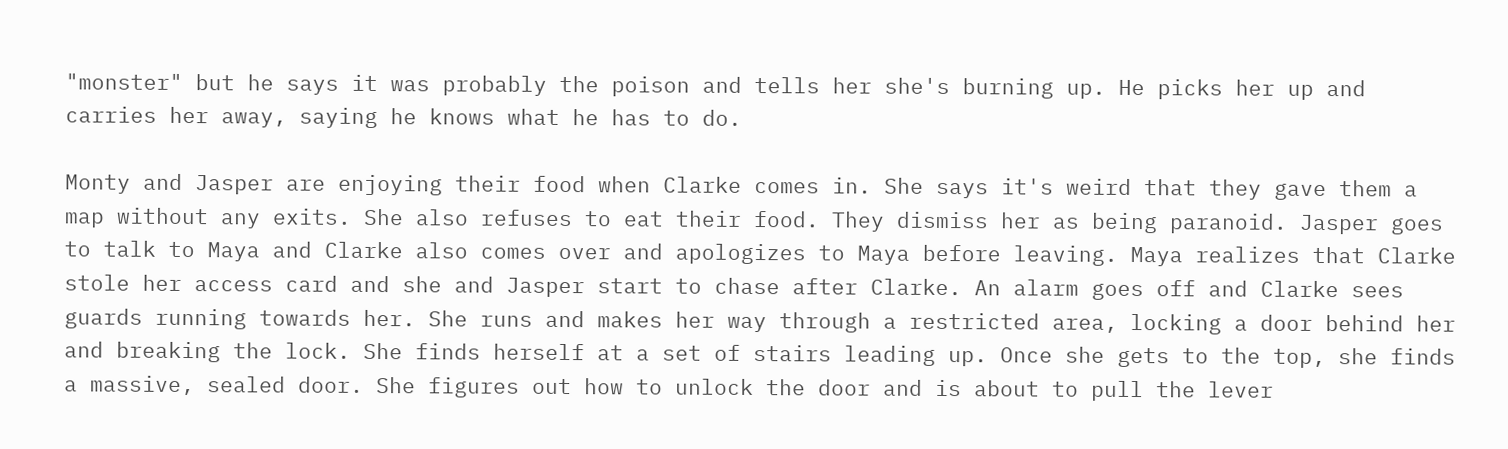"monster" but he says it was probably the poison and tells her she's burning up. He picks her up and carries her away, saying he knows what he has to do.

Monty and Jasper are enjoying their food when Clarke comes in. She says it's weird that they gave them a map without any exits. She also refuses to eat their food. They dismiss her as being paranoid. Jasper goes to talk to Maya and Clarke also comes over and apologizes to Maya before leaving. Maya realizes that Clarke stole her access card and she and Jasper start to chase after Clarke. An alarm goes off and Clarke sees guards running towards her. She runs and makes her way through a restricted area, locking a door behind her and breaking the lock. She finds herself at a set of stairs leading up. Once she gets to the top, she finds a massive, sealed door. She figures out how to unlock the door and is about to pull the lever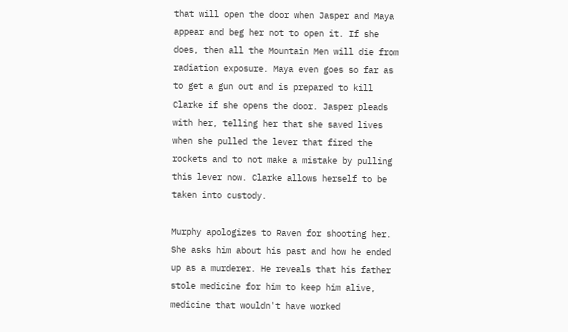that will open the door when Jasper and Maya appear and beg her not to open it. If she does, then all the Mountain Men will die from radiation exposure. Maya even goes so far as to get a gun out and is prepared to kill Clarke if she opens the door. Jasper pleads with her, telling her that she saved lives when she pulled the lever that fired the rockets and to not make a mistake by pulling this lever now. Clarke allows herself to be taken into custody.

Murphy apologizes to Raven for shooting her. She asks him about his past and how he ended up as a murderer. He reveals that his father stole medicine for him to keep him alive, medicine that wouldn't have worked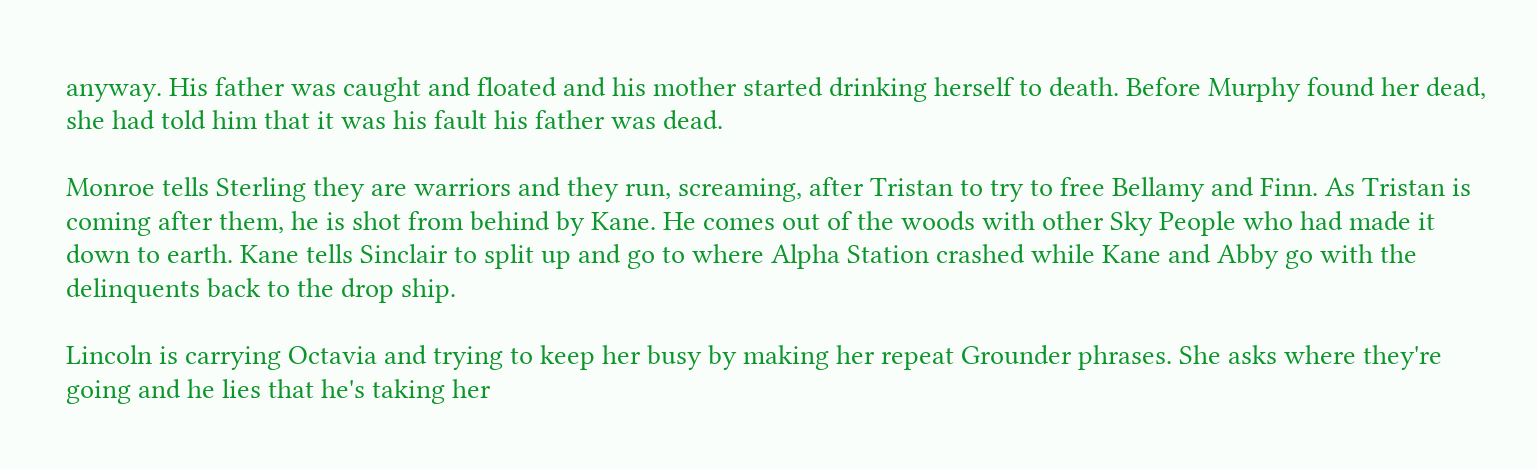anyway. His father was caught and floated and his mother started drinking herself to death. Before Murphy found her dead, she had told him that it was his fault his father was dead.

Monroe tells Sterling they are warriors and they run, screaming, after Tristan to try to free Bellamy and Finn. As Tristan is coming after them, he is shot from behind by Kane. He comes out of the woods with other Sky People who had made it down to earth. Kane tells Sinclair to split up and go to where Alpha Station crashed while Kane and Abby go with the delinquents back to the drop ship.

Lincoln is carrying Octavia and trying to keep her busy by making her repeat Grounder phrases. She asks where they're going and he lies that he's taking her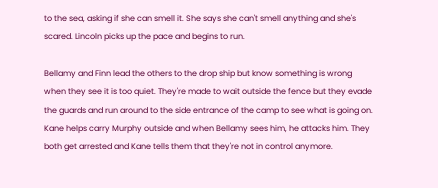to the sea, asking if she can smell it. She says she can't smell anything and she's scared. Lincoln picks up the pace and begins to run.

Bellamy and Finn lead the others to the drop ship but know something is wrong when they see it is too quiet. They're made to wait outside the fence but they evade the guards and run around to the side entrance of the camp to see what is going on. Kane helps carry Murphy outside and when Bellamy sees him, he attacks him. They both get arrested and Kane tells them that they're not in control anymore.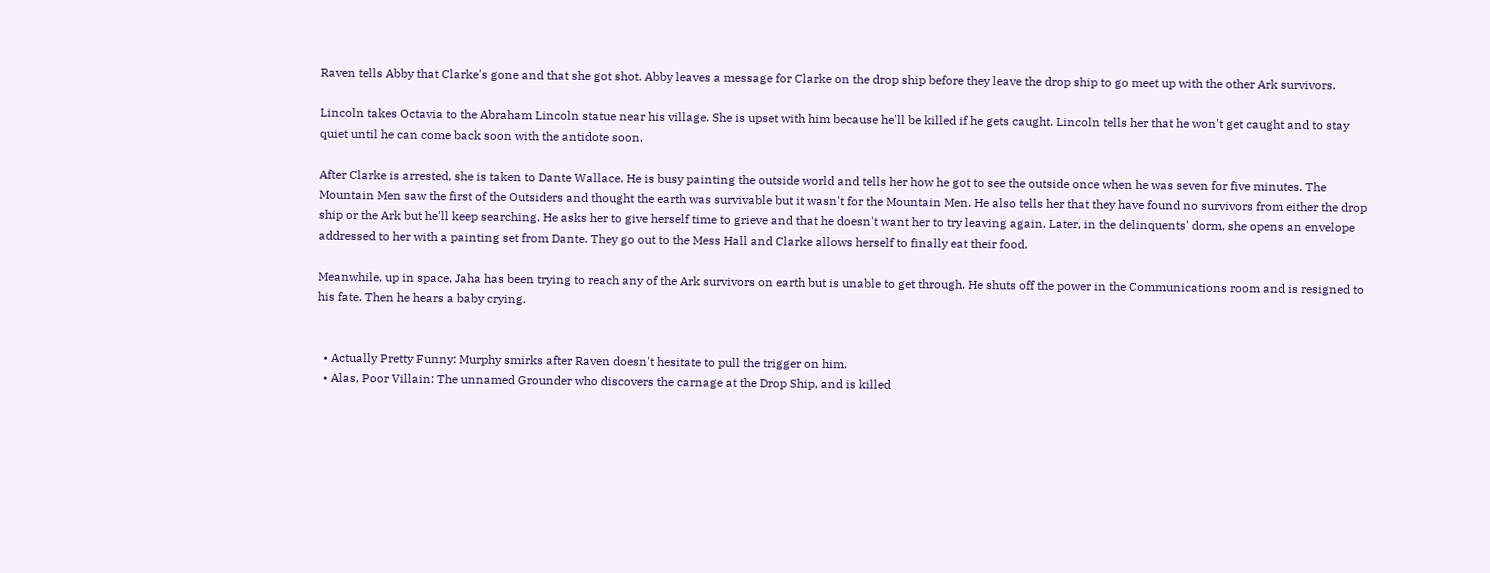Raven tells Abby that Clarke's gone and that she got shot. Abby leaves a message for Clarke on the drop ship before they leave the drop ship to go meet up with the other Ark survivors.

Lincoln takes Octavia to the Abraham Lincoln statue near his village. She is upset with him because he'll be killed if he gets caught. Lincoln tells her that he won't get caught and to stay quiet until he can come back soon with the antidote soon.

After Clarke is arrested, she is taken to Dante Wallace. He is busy painting the outside world and tells her how he got to see the outside once when he was seven for five minutes. The Mountain Men saw the first of the Outsiders and thought the earth was survivable but it wasn't for the Mountain Men. He also tells her that they have found no survivors from either the drop ship or the Ark but he'll keep searching. He asks her to give herself time to grieve and that he doesn't want her to try leaving again. Later, in the delinquents' dorm, she opens an envelope addressed to her with a painting set from Dante. They go out to the Mess Hall and Clarke allows herself to finally eat their food.

Meanwhile, up in space, Jaha has been trying to reach any of the Ark survivors on earth but is unable to get through. He shuts off the power in the Communications room and is resigned to his fate. Then he hears a baby crying.


  • Actually Pretty Funny: Murphy smirks after Raven doesn't hesitate to pull the trigger on him.
  • Alas, Poor Villain: The unnamed Grounder who discovers the carnage at the Drop Ship, and is killed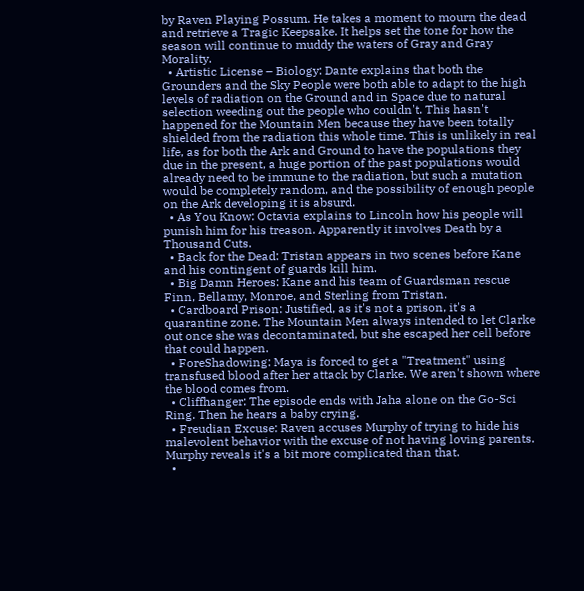by Raven Playing Possum. He takes a moment to mourn the dead and retrieve a Tragic Keepsake. It helps set the tone for how the season will continue to muddy the waters of Gray and Gray Morality.
  • Artistic License – Biology: Dante explains that both the Grounders and the Sky People were both able to adapt to the high levels of radiation on the Ground and in Space due to natural selection weeding out the people who couldn't. This hasn't happened for the Mountain Men because they have been totally shielded from the radiation this whole time. This is unlikely in real life, as for both the Ark and Ground to have the populations they due in the present, a huge portion of the past populations would already need to be immune to the radiation, but such a mutation would be completely random, and the possibility of enough people on the Ark developing it is absurd.
  • As You Know: Octavia explains to Lincoln how his people will punish him for his treason. Apparently it involves Death by a Thousand Cuts.
  • Back for the Dead: Tristan appears in two scenes before Kane and his contingent of guards kill him.
  • Big Damn Heroes: Kane and his team of Guardsman rescue Finn, Bellamy, Monroe, and Sterling from Tristan.
  • Cardboard Prison: Justified, as it's not a prison, it's a quarantine zone. The Mountain Men always intended to let Clarke out once she was decontaminated, but she escaped her cell before that could happen.
  • ForeShadowing: Maya is forced to get a "Treatment" using transfused blood after her attack by Clarke. We aren't shown where the blood comes from.
  • Cliffhanger: The episode ends with Jaha alone on the Go-Sci Ring. Then he hears a baby crying.
  • Freudian Excuse: Raven accuses Murphy of trying to hide his malevolent behavior with the excuse of not having loving parents. Murphy reveals it's a bit more complicated than that.
  •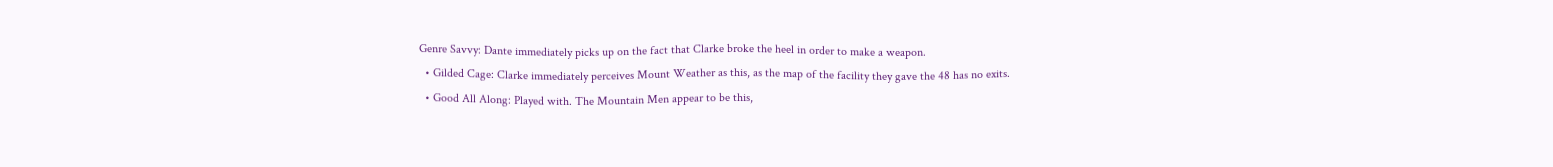Genre Savvy: Dante immediately picks up on the fact that Clarke broke the heel in order to make a weapon.
  • Gilded Cage: Clarke immediately perceives Mount Weather as this, as the map of the facility they gave the 48 has no exits.
  • Good All Along: Played with. The Mountain Men appear to be this,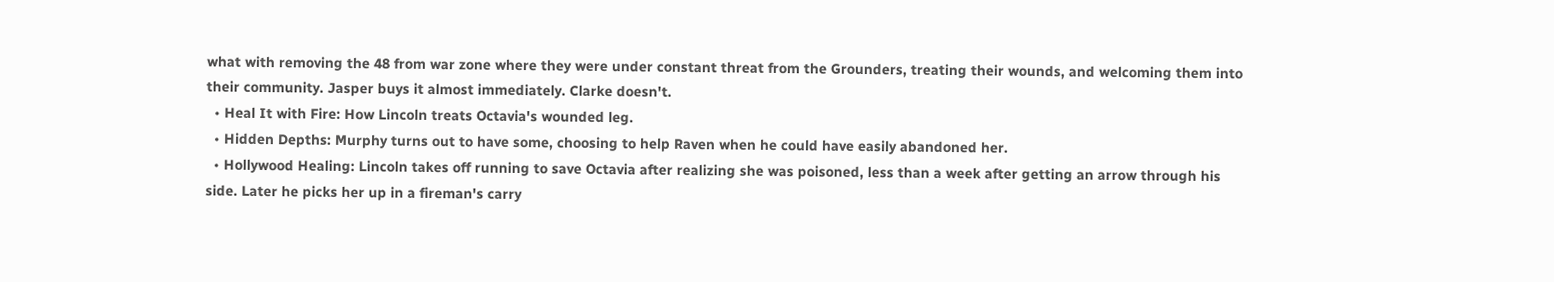what with removing the 48 from war zone where they were under constant threat from the Grounders, treating their wounds, and welcoming them into their community. Jasper buys it almost immediately. Clarke doesn't.
  • Heal It with Fire: How Lincoln treats Octavia's wounded leg.
  • Hidden Depths: Murphy turns out to have some, choosing to help Raven when he could have easily abandoned her.
  • Hollywood Healing: Lincoln takes off running to save Octavia after realizing she was poisoned, less than a week after getting an arrow through his side. Later he picks her up in a fireman's carry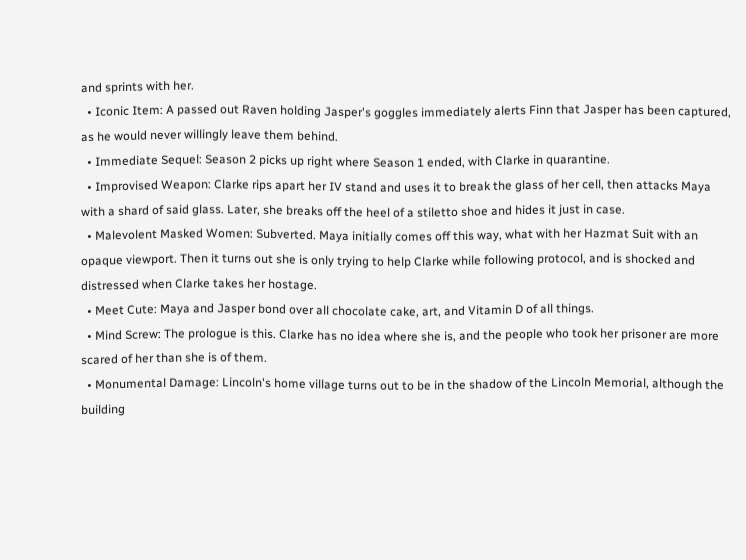and sprints with her.
  • Iconic Item: A passed out Raven holding Jasper's goggles immediately alerts Finn that Jasper has been captured, as he would never willingly leave them behind.
  • Immediate Sequel: Season 2 picks up right where Season 1 ended, with Clarke in quarantine.
  • Improvised Weapon: Clarke rips apart her IV stand and uses it to break the glass of her cell, then attacks Maya with a shard of said glass. Later, she breaks off the heel of a stiletto shoe and hides it just in case.
  • Malevolent Masked Women: Subverted. Maya initially comes off this way, what with her Hazmat Suit with an opaque viewport. Then it turns out she is only trying to help Clarke while following protocol, and is shocked and distressed when Clarke takes her hostage.
  • Meet Cute: Maya and Jasper bond over all chocolate cake, art, and Vitamin D of all things.
  • Mind Screw: The prologue is this. Clarke has no idea where she is, and the people who took her prisoner are more scared of her than she is of them.
  • Monumental Damage: Lincoln's home village turns out to be in the shadow of the Lincoln Memorial, although the building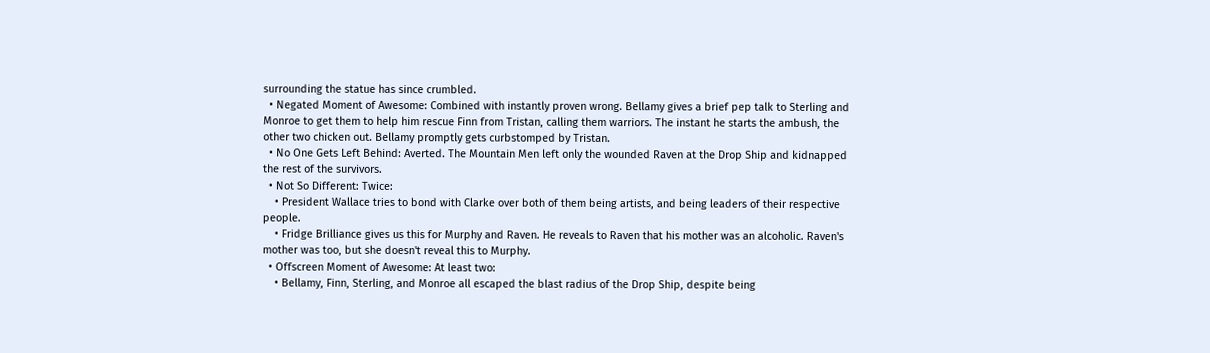surrounding the statue has since crumbled.
  • Negated Moment of Awesome: Combined with instantly proven wrong. Bellamy gives a brief pep talk to Sterling and Monroe to get them to help him rescue Finn from Tristan, calling them warriors. The instant he starts the ambush, the other two chicken out. Bellamy promptly gets curbstomped by Tristan.
  • No One Gets Left Behind: Averted. The Mountain Men left only the wounded Raven at the Drop Ship and kidnapped the rest of the survivors.
  • Not So Different: Twice:
    • President Wallace tries to bond with Clarke over both of them being artists, and being leaders of their respective people.
    • Fridge Brilliance gives us this for Murphy and Raven. He reveals to Raven that his mother was an alcoholic. Raven's mother was too, but she doesn't reveal this to Murphy.
  • Offscreen Moment of Awesome: At least two:
    • Bellamy, Finn, Sterling, and Monroe all escaped the blast radius of the Drop Ship, despite being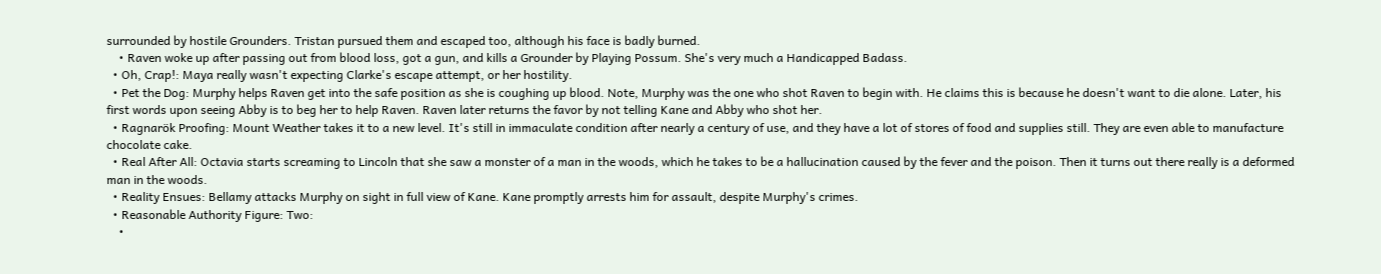surrounded by hostile Grounders. Tristan pursued them and escaped too, although his face is badly burned.
    • Raven woke up after passing out from blood loss, got a gun, and kills a Grounder by Playing Possum. She's very much a Handicapped Badass.
  • Oh, Crap!: Maya really wasn't expecting Clarke's escape attempt, or her hostility.
  • Pet the Dog: Murphy helps Raven get into the safe position as she is coughing up blood. Note, Murphy was the one who shot Raven to begin with. He claims this is because he doesn't want to die alone. Later, his first words upon seeing Abby is to beg her to help Raven. Raven later returns the favor by not telling Kane and Abby who shot her.
  • Ragnarök Proofing: Mount Weather takes it to a new level. It's still in immaculate condition after nearly a century of use, and they have a lot of stores of food and supplies still. They are even able to manufacture chocolate cake.
  • Real After All: Octavia starts screaming to Lincoln that she saw a monster of a man in the woods, which he takes to be a hallucination caused by the fever and the poison. Then it turns out there really is a deformed man in the woods.
  • Reality Ensues: Bellamy attacks Murphy on sight in full view of Kane. Kane promptly arrests him for assault, despite Murphy's crimes.
  • Reasonable Authority Figure: Two:
    •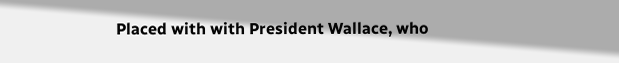Placed with with President Wallace, who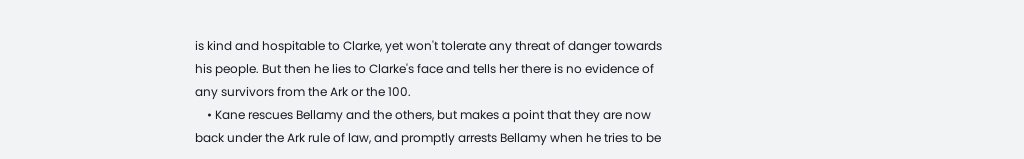is kind and hospitable to Clarke, yet won't tolerate any threat of danger towards his people. But then he lies to Clarke's face and tells her there is no evidence of any survivors from the Ark or the 100.
    • Kane rescues Bellamy and the others, but makes a point that they are now back under the Ark rule of law, and promptly arrests Bellamy when he tries to be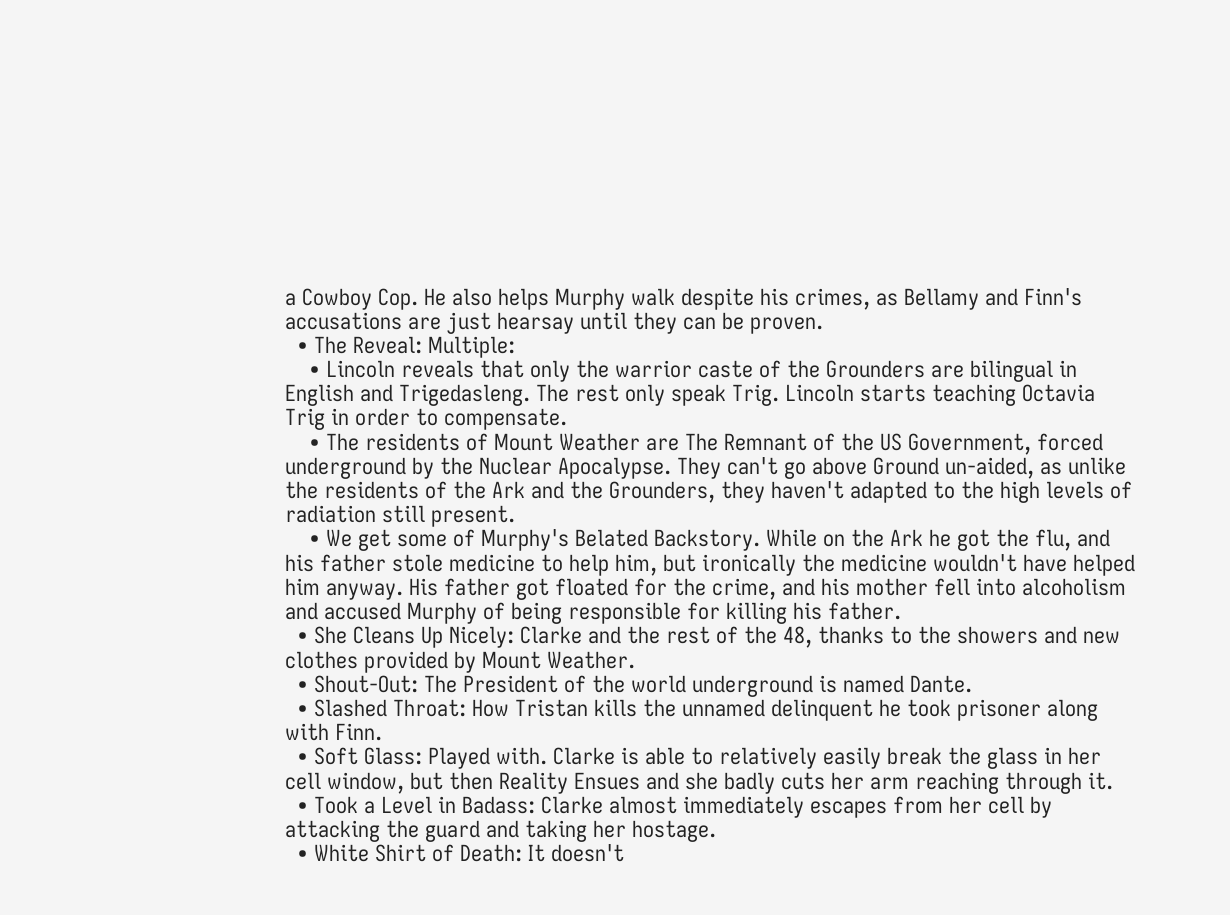a Cowboy Cop. He also helps Murphy walk despite his crimes, as Bellamy and Finn's accusations are just hearsay until they can be proven.
  • The Reveal: Multiple:
    • Lincoln reveals that only the warrior caste of the Grounders are bilingual in English and Trigedasleng. The rest only speak Trig. Lincoln starts teaching Octavia Trig in order to compensate.
    • The residents of Mount Weather are The Remnant of the US Government, forced underground by the Nuclear Apocalypse. They can't go above Ground un-aided, as unlike the residents of the Ark and the Grounders, they haven't adapted to the high levels of radiation still present.
    • We get some of Murphy's Belated Backstory. While on the Ark he got the flu, and his father stole medicine to help him, but ironically the medicine wouldn't have helped him anyway. His father got floated for the crime, and his mother fell into alcoholism and accused Murphy of being responsible for killing his father.
  • She Cleans Up Nicely: Clarke and the rest of the 48, thanks to the showers and new clothes provided by Mount Weather.
  • Shout-Out: The President of the world underground is named Dante.
  • Slashed Throat: How Tristan kills the unnamed delinquent he took prisoner along with Finn.
  • Soft Glass: Played with. Clarke is able to relatively easily break the glass in her cell window, but then Reality Ensues and she badly cuts her arm reaching through it.
  • Took a Level in Badass: Clarke almost immediately escapes from her cell by attacking the guard and taking her hostage.
  • White Shirt of Death: It doesn't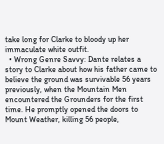take long for Clarke to bloody up her immaculate white outfit.
  • Wrong Genre Savvy: Dante relates a story to Clarke about how his father came to believe the ground was survivable 56 years previously, when the Mountain Men encountered the Grounders for the first time. He promptly opened the doors to Mount Weather, killing 56 people,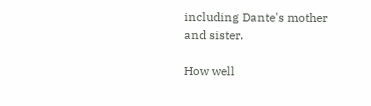including Dante's mother and sister.

How well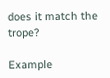does it match the trope?

Example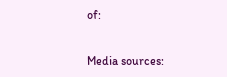of:


Media sources: